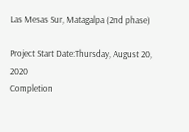Las Mesas Sur, Matagalpa (2nd phase)

Project Start Date:Thursday, August 20, 2020
Completion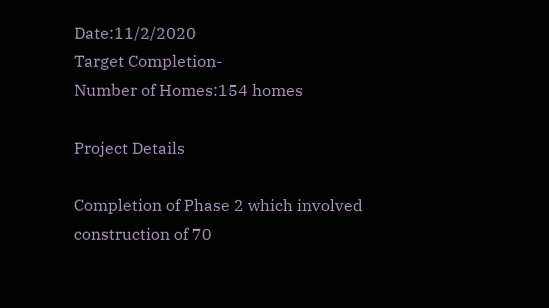Date:11/2/2020
Target Completion-
Number of Homes:154 homes

Project Details

Completion of Phase 2 which involved construction of 70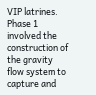VIP latrines. Phase 1 involved the construction of the gravity flow system to capture and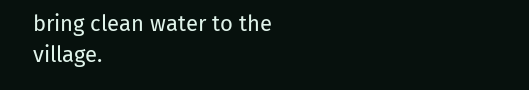bring clean water to the village.